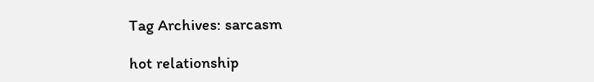Tag Archives: sarcasm

hot relationship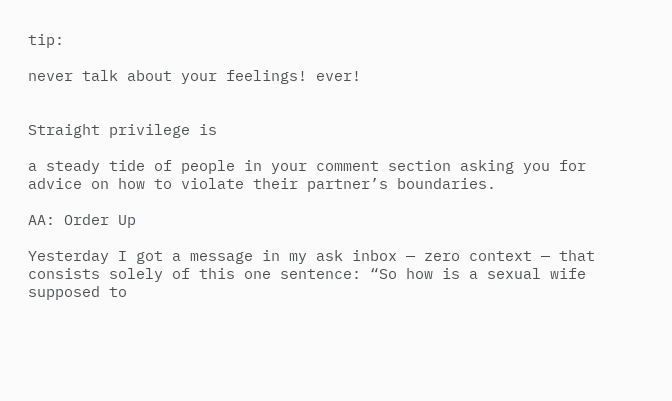tip:

never talk about your feelings! ever!


Straight privilege is

a steady tide of people in your comment section asking you for advice on how to violate their partner’s boundaries.

AA: Order Up

Yesterday I got a message in my ask inbox — zero context — that consists solely of this one sentence: “So how is a sexual wife supposed to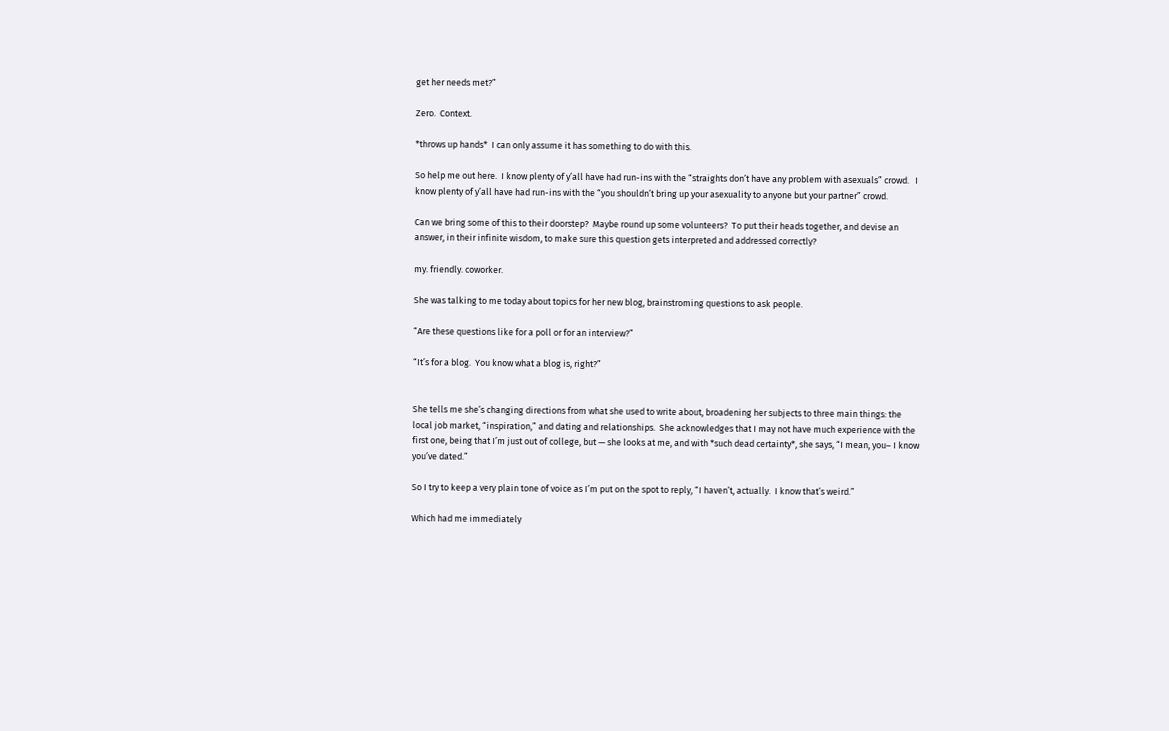get her needs met?”

Zero.  Context.

*throws up hands*  I can only assume it has something to do with this.

So help me out here.  I know plenty of y’all have had run-ins with the “straights don’t have any problem with asexuals” crowd.   I know plenty of y’all have had run-ins with the “you shouldn’t bring up your asexuality to anyone but your partner” crowd.

Can we bring some of this to their doorstep?  Maybe round up some volunteers?  To put their heads together, and devise an answer, in their infinite wisdom, to make sure this question gets interpreted and addressed correctly?

my. friendly. coworker.

She was talking to me today about topics for her new blog, brainstroming questions to ask people.

“Are these questions like for a poll or for an interview?”

“It’s for a blog.  You know what a blog is, right?”


She tells me she’s changing directions from what she used to write about, broadening her subjects to three main things: the local job market, “inspiration,” and dating and relationships.  She acknowledges that I may not have much experience with the first one, being that I’m just out of college, but — she looks at me, and with *such dead certainty*, she says, “I mean, you– I know you’ve dated.”

So I try to keep a very plain tone of voice as I’m put on the spot to reply, “I haven’t, actually.  I know that’s weird.”

Which had me immediately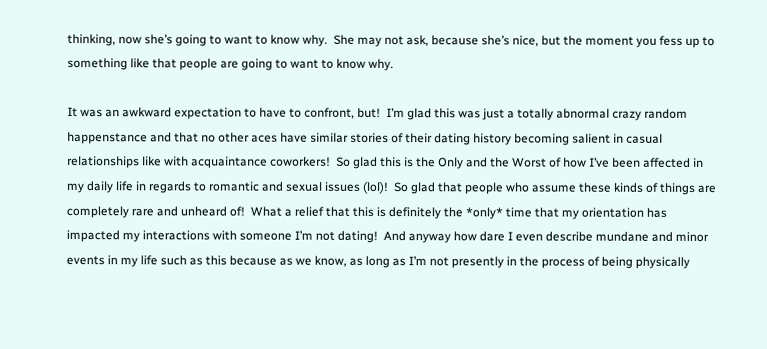thinking, now she’s going to want to know why.  She may not ask, because she’s nice, but the moment you fess up to something like that people are going to want to know why.

It was an awkward expectation to have to confront, but!  I’m glad this was just a totally abnormal crazy random happenstance and that no other aces have similar stories of their dating history becoming salient in casual relationships like with acquaintance coworkers!  So glad this is the Only and the Worst of how I’ve been affected in my daily life in regards to romantic and sexual issues (lol)!  So glad that people who assume these kinds of things are completely rare and unheard of!  What a relief that this is definitely the *only* time that my orientation has impacted my interactions with someone I’m not dating!  And anyway how dare I even describe mundane and minor events in my life such as this because as we know, as long as I’m not presently in the process of being physically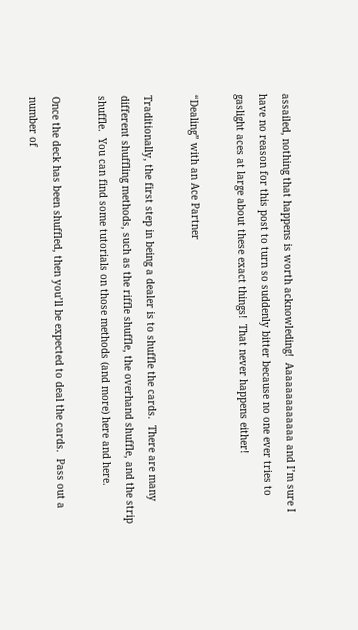assailed, nothing that happens is worth acknowleding!  Aaaaaaaaaaaaa and I’m sure I have no reason for this post to turn so suddenly bitter because no one ever tries to gaslight aces at large about these exact things!  That never happens either!

“Dealing” with an Ace Partner

Traditionally, the first step in being a dealer is to shuffle the cards.  There are many different shuffling methods, such as the riffle shuffle, the overhand shuffle, and the strip shuffle.  You can find some tutorials on those methods (and more) here and here.

Once the deck has been shuffled, then you’ll be expected to deal the cards.  Pass out a number of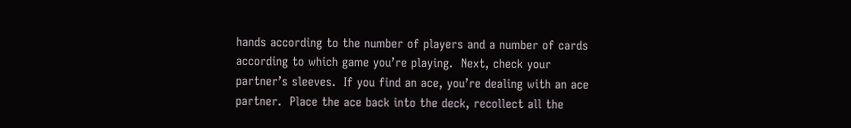hands according to the number of players and a number of cards according to which game you’re playing.  Next, check your partner’s sleeves.  If you find an ace, you’re dealing with an ace partner.  Place the ace back into the deck, recollect all the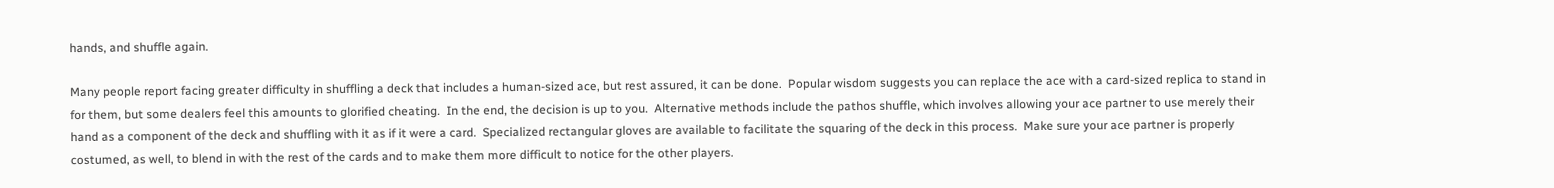hands, and shuffle again.

Many people report facing greater difficulty in shuffling a deck that includes a human-sized ace, but rest assured, it can be done.  Popular wisdom suggests you can replace the ace with a card-sized replica to stand in for them, but some dealers feel this amounts to glorified cheating.  In the end, the decision is up to you.  Alternative methods include the pathos shuffle, which involves allowing your ace partner to use merely their hand as a component of the deck and shuffling with it as if it were a card.  Specialized rectangular gloves are available to facilitate the squaring of the deck in this process.  Make sure your ace partner is properly costumed, as well, to blend in with the rest of the cards and to make them more difficult to notice for the other players.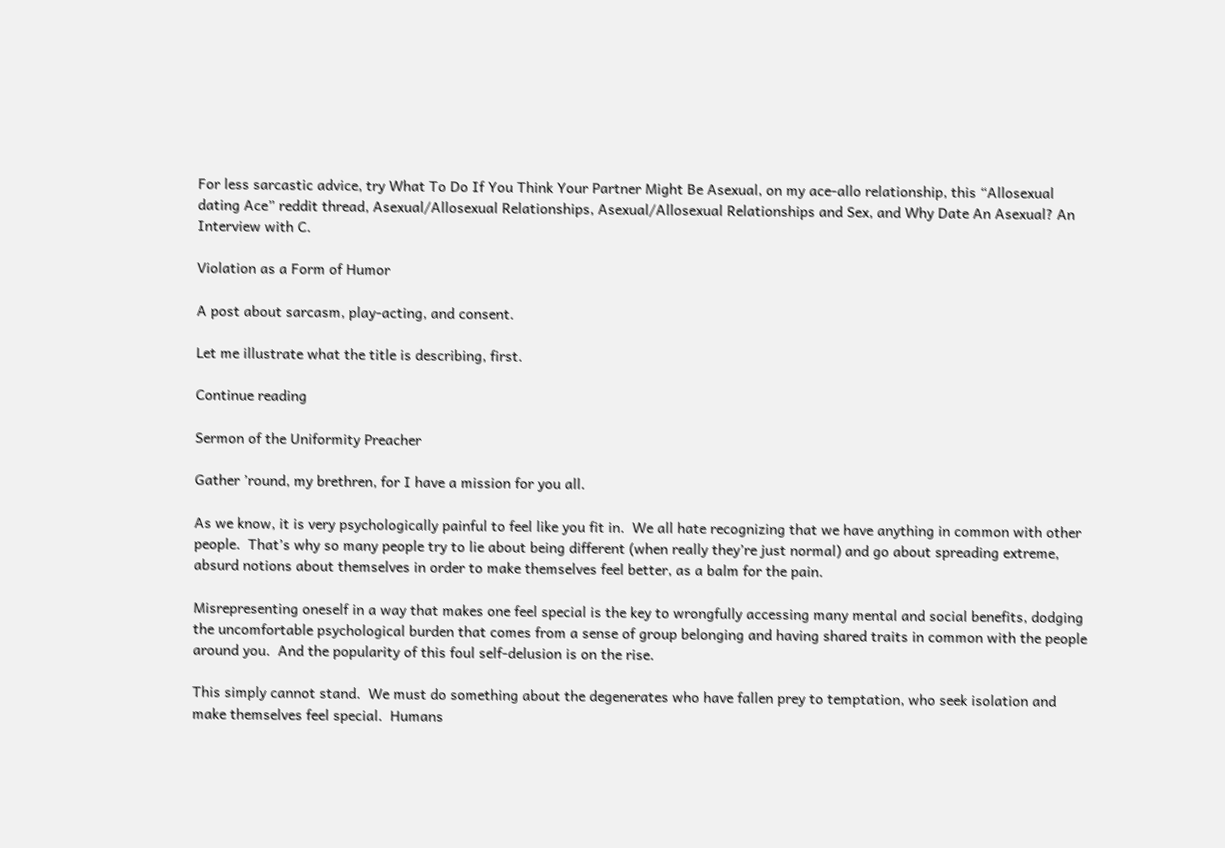For less sarcastic advice, try What To Do If You Think Your Partner Might Be Asexual, on my ace-allo relationship, this “Allosexual dating Ace” reddit thread, Asexual/Allosexual Relationships, Asexual/Allosexual Relationships and Sex, and Why Date An Asexual? An Interview with C.

Violation as a Form of Humor

A post about sarcasm, play-acting, and consent.

Let me illustrate what the title is describing, first.

Continue reading

Sermon of the Uniformity Preacher

Gather ’round, my brethren, for I have a mission for you all.

As we know, it is very psychologically painful to feel like you fit in.  We all hate recognizing that we have anything in common with other people.  That’s why so many people try to lie about being different (when really they’re just normal) and go about spreading extreme, absurd notions about themselves in order to make themselves feel better, as a balm for the pain.

Misrepresenting oneself in a way that makes one feel special is the key to wrongfully accessing many mental and social benefits, dodging the uncomfortable psychological burden that comes from a sense of group belonging and having shared traits in common with the people around you.  And the popularity of this foul self-delusion is on the rise.

This simply cannot stand.  We must do something about the degenerates who have fallen prey to temptation, who seek isolation and make themselves feel special.  Humans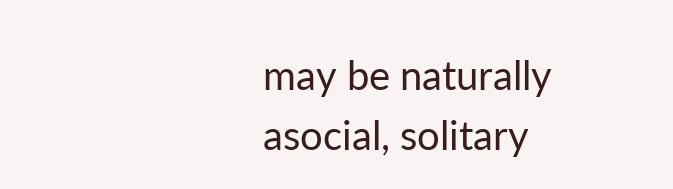may be naturally asocial, solitary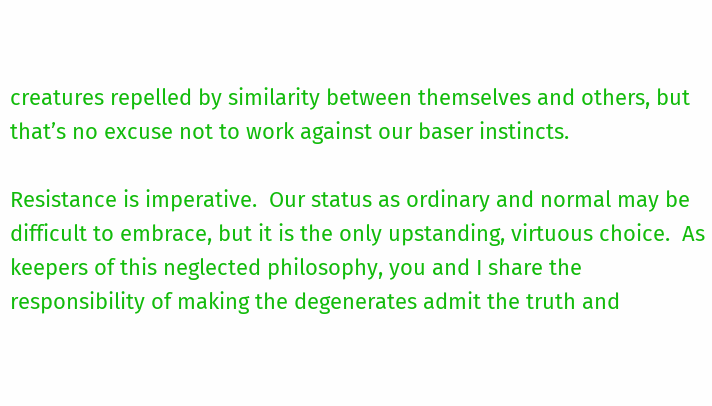creatures repelled by similarity between themselves and others, but that’s no excuse not to work against our baser instincts.

Resistance is imperative.  Our status as ordinary and normal may be difficult to embrace, but it is the only upstanding, virtuous choice.  As keepers of this neglected philosophy, you and I share the responsibility of making the degenerates admit the truth and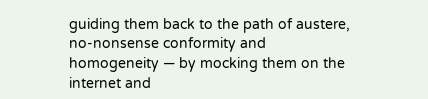guiding them back to the path of austere, no-nonsense conformity and homogeneity — by mocking them on the internet and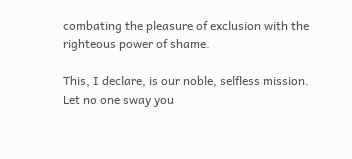combating the pleasure of exclusion with the righteous power of shame.

This, I declare, is our noble, selfless mission.  Let no one sway you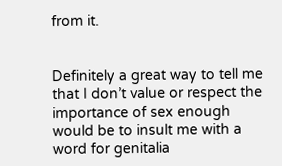from it.


Definitely a great way to tell me that I don’t value or respect the importance of sex enough would be to insult me with a word for genitalia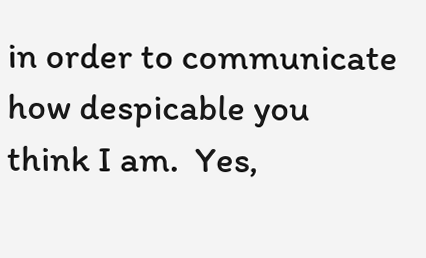in order to communicate how despicable you think I am.  Yes,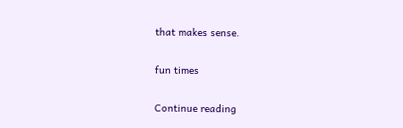that makes sense.

fun times

Continue reading